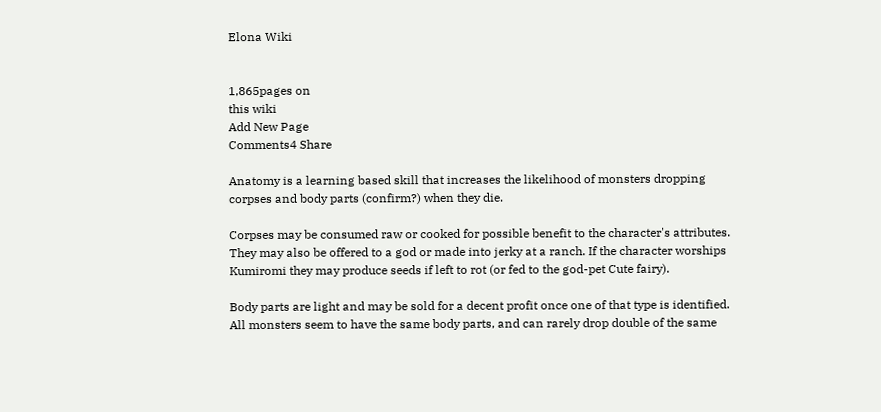Elona Wiki


1,865pages on
this wiki
Add New Page
Comments4 Share

Anatomy is a learning based skill that increases the likelihood of monsters dropping corpses and body parts (confirm?) when they die.

Corpses may be consumed raw or cooked for possible benefit to the character's attributes. They may also be offered to a god or made into jerky at a ranch. If the character worships Kumiromi they may produce seeds if left to rot (or fed to the god-pet Cute fairy).

Body parts are light and may be sold for a decent profit once one of that type is identified. All monsters seem to have the same body parts, and can rarely drop double of the same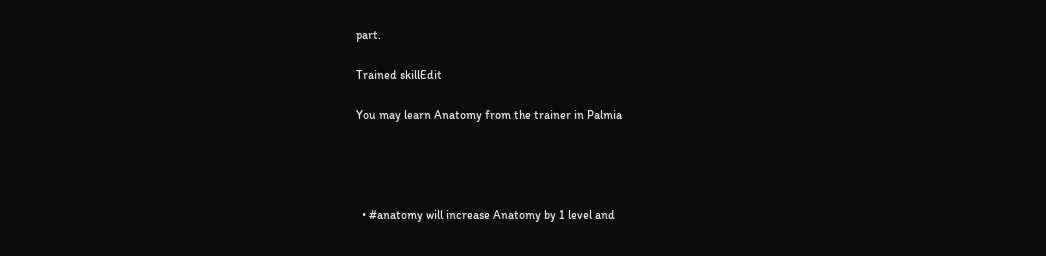part.

Trained skillEdit

You may learn Anatomy from the trainer in Palmia




  • #anatomy will increase Anatomy by 1 level and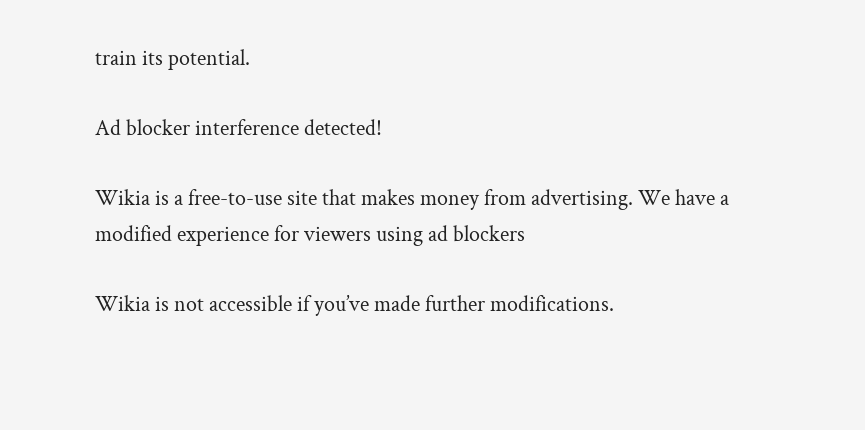train its potential.

Ad blocker interference detected!

Wikia is a free-to-use site that makes money from advertising. We have a modified experience for viewers using ad blockers

Wikia is not accessible if you’ve made further modifications.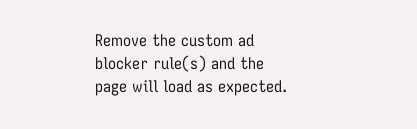Remove the custom ad blocker rule(s) and the page will load as expected.